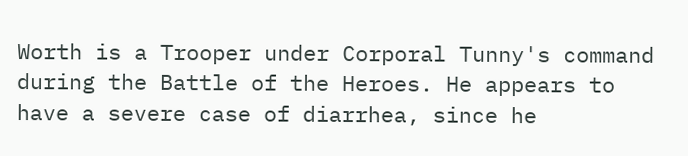Worth is a Trooper under Corporal Tunny's command during the Battle of the Heroes. He appears to have a severe case of diarrhea, since he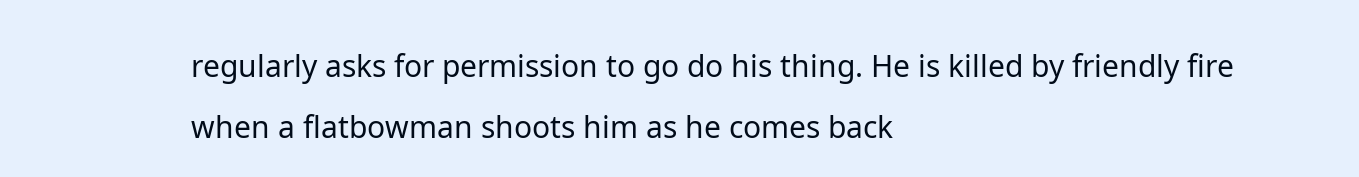regularly asks for permission to go do his thing. He is killed by friendly fire when a flatbowman shoots him as he comes back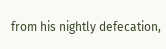from his nightly defecation,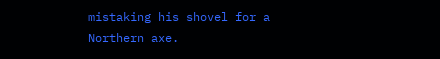mistaking his shovel for a Northern axe.